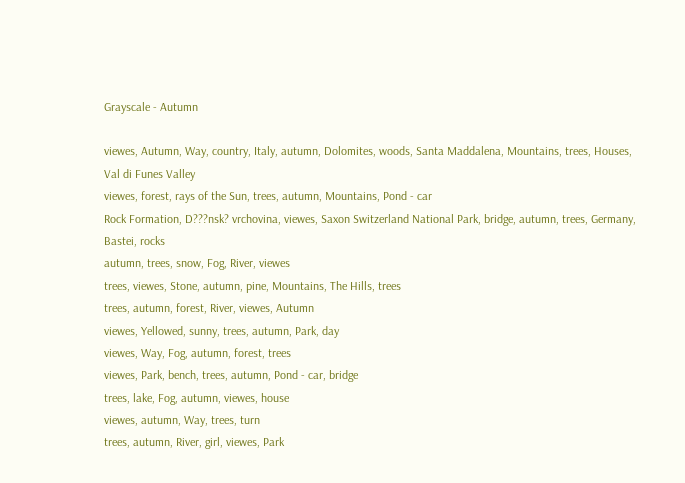Grayscale - Autumn

viewes, Autumn, Way, country, Italy, autumn, Dolomites, woods, Santa Maddalena, Mountains, trees, Houses, Val di Funes Valley
viewes, forest, rays of the Sun, trees, autumn, Mountains, Pond - car
Rock Formation, D???nsk? vrchovina, viewes, Saxon Switzerland National Park, bridge, autumn, trees, Germany, Bastei, rocks
autumn, trees, snow, Fog, River, viewes
trees, viewes, Stone, autumn, pine, Mountains, The Hills, trees
trees, autumn, forest, River, viewes, Autumn
viewes, Yellowed, sunny, trees, autumn, Park, day
viewes, Way, Fog, autumn, forest, trees
viewes, Park, bench, trees, autumn, Pond - car, bridge
trees, lake, Fog, autumn, viewes, house
viewes, autumn, Way, trees, turn
trees, autumn, River, girl, viewes, Park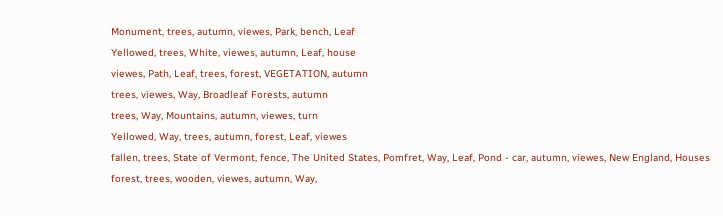Monument, trees, autumn, viewes, Park, bench, Leaf
Yellowed, trees, White, viewes, autumn, Leaf, house
viewes, Path, Leaf, trees, forest, VEGETATION, autumn
trees, viewes, Way, Broadleaf Forests, autumn
trees, Way, Mountains, autumn, viewes, turn
Yellowed, Way, trees, autumn, forest, Leaf, viewes
fallen, trees, State of Vermont, fence, The United States, Pomfret, Way, Leaf, Pond - car, autumn, viewes, New England, Houses
forest, trees, wooden, viewes, autumn, Way,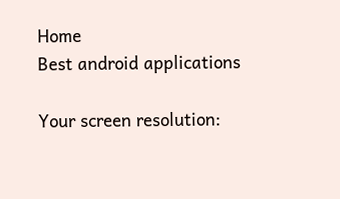Home
Best android applications

Your screen resolution: